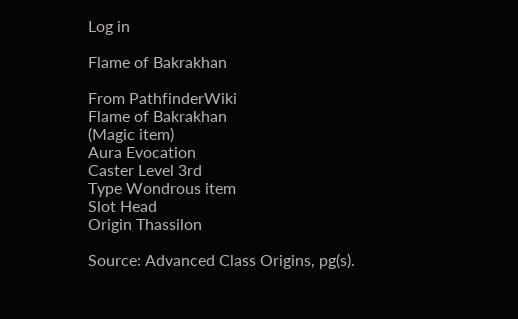Log in

Flame of Bakrakhan

From PathfinderWiki
Flame of Bakrakhan
(Magic item)
Aura Evocation
Caster Level 3rd
Type Wondrous item
Slot Head
Origin Thassilon

Source: Advanced Class Origins, pg(s).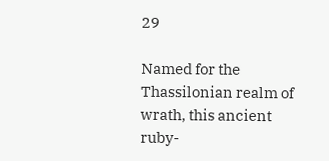29

Named for the Thassilonian realm of wrath, this ancient ruby-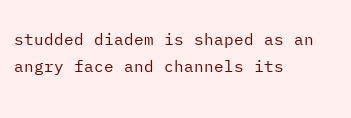studded diadem is shaped as an angry face and channels its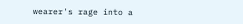wearer's rage into a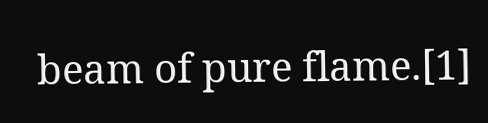beam of pure flame.[1]